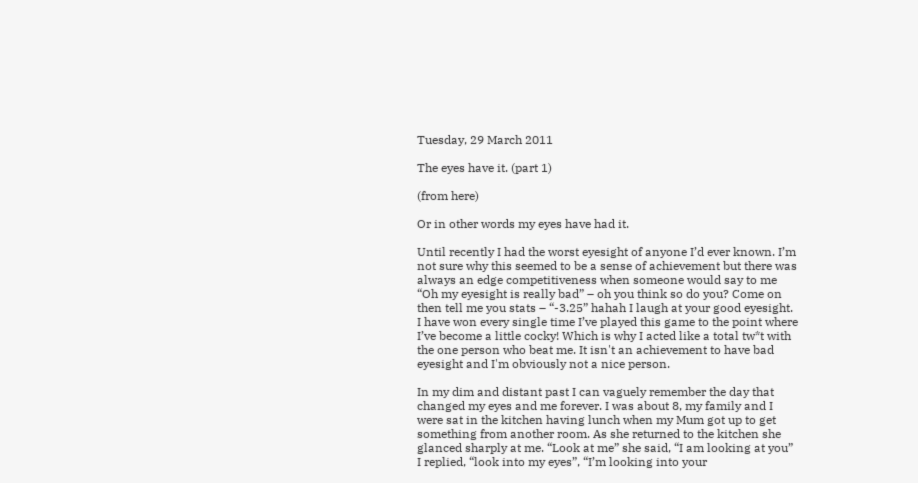Tuesday, 29 March 2011

The eyes have it. (part 1)

(from here)

Or in other words my eyes have had it.

Until recently I had the worst eyesight of anyone I’d ever known. I’m not sure why this seemed to be a sense of achievement but there was always an edge competitiveness when someone would say to me “Oh my eyesight is really bad” – oh you think so do you? Come on then tell me you stats – “-3.25” hahah I laugh at your good eyesight. I have won every single time I’ve played this game to the point where I’ve become a little cocky! Which is why I acted like a total tw*t with the one person who beat me. It isn't an achievement to have bad eyesight and I'm obviously not a nice person.

In my dim and distant past I can vaguely remember the day that changed my eyes and me forever. I was about 8, my family and I were sat in the kitchen having lunch when my Mum got up to get something from another room. As she returned to the kitchen she glanced sharply at me. “Look at me” she said, “I am looking at you” I replied, “look into my eyes”, “I’m looking into your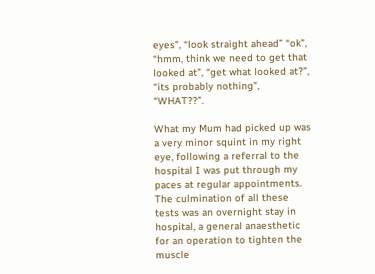eyes”, “look straight ahead” “ok”, “hmm, think we need to get that looked at”, “get what looked at?”, “its probably nothing”, “WHAT??”.

What my Mum had picked up was a very minor squint in my right eye, following a referral to the hospital I was put through my paces at regular appointments. The culmination of all these tests was an overnight stay in hospital, a general anaesthetic for an operation to tighten the muscle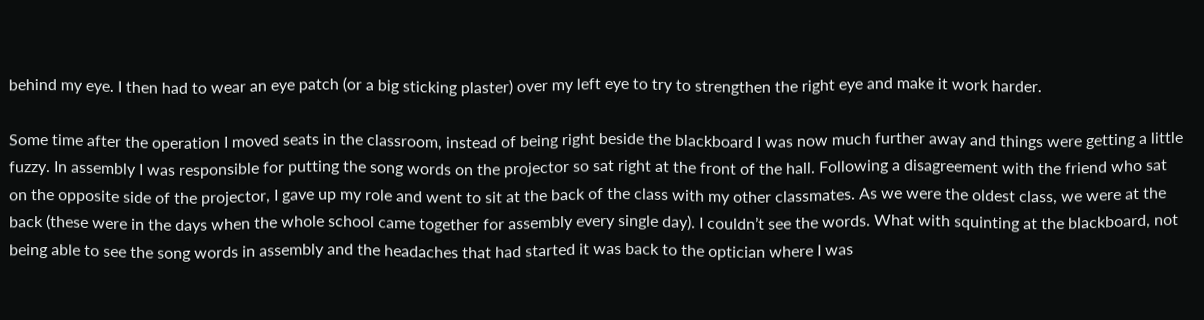behind my eye. I then had to wear an eye patch (or a big sticking plaster) over my left eye to try to strengthen the right eye and make it work harder.

Some time after the operation I moved seats in the classroom, instead of being right beside the blackboard I was now much further away and things were getting a little fuzzy. In assembly I was responsible for putting the song words on the projector so sat right at the front of the hall. Following a disagreement with the friend who sat on the opposite side of the projector, I gave up my role and went to sit at the back of the class with my other classmates. As we were the oldest class, we were at the back (these were in the days when the whole school came together for assembly every single day). I couldn’t see the words. What with squinting at the blackboard, not being able to see the song words in assembly and the headaches that had started it was back to the optician where I was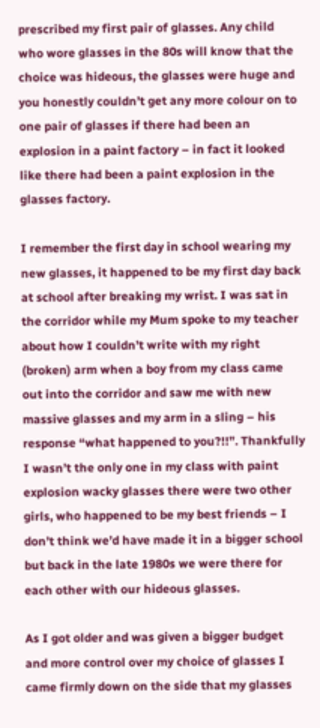prescribed my first pair of glasses. Any child who wore glasses in the 80s will know that the choice was hideous, the glasses were huge and you honestly couldn’t get any more colour on to one pair of glasses if there had been an explosion in a paint factory – in fact it looked like there had been a paint explosion in the glasses factory.

I remember the first day in school wearing my new glasses, it happened to be my first day back at school after breaking my wrist. I was sat in the corridor while my Mum spoke to my teacher about how I couldn’t write with my right (broken) arm when a boy from my class came out into the corridor and saw me with new massive glasses and my arm in a sling – his response “what happened to you?!!”. Thankfully I wasn’t the only one in my class with paint explosion wacky glasses there were two other girls, who happened to be my best friends – I don’t think we’d have made it in a bigger school but back in the late 1980s we were there for each other with our hideous glasses.

As I got older and was given a bigger budget and more control over my choice of glasses I came firmly down on the side that my glasses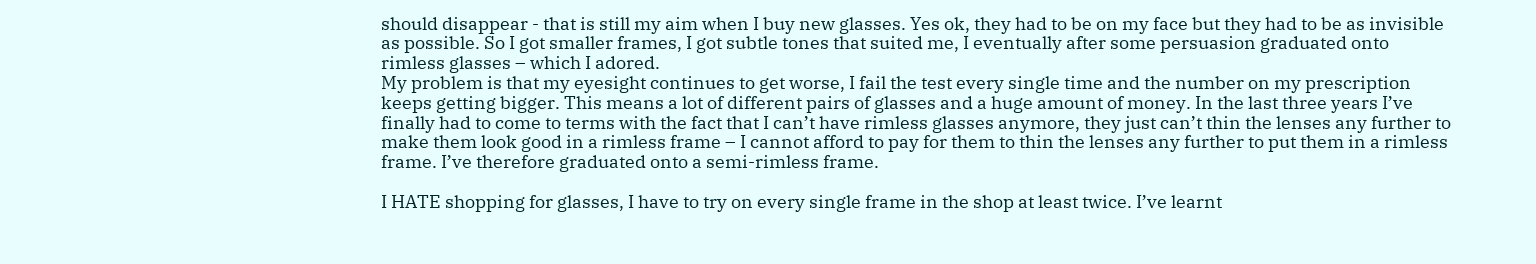should disappear - that is still my aim when I buy new glasses. Yes ok, they had to be on my face but they had to be as invisible as possible. So I got smaller frames, I got subtle tones that suited me, I eventually after some persuasion graduated onto rimless glasses – which I adored.
My problem is that my eyesight continues to get worse, I fail the test every single time and the number on my prescription keeps getting bigger. This means a lot of different pairs of glasses and a huge amount of money. In the last three years I’ve finally had to come to terms with the fact that I can’t have rimless glasses anymore, they just can’t thin the lenses any further to make them look good in a rimless frame – I cannot afford to pay for them to thin the lenses any further to put them in a rimless frame. I’ve therefore graduated onto a semi-rimless frame.

I HATE shopping for glasses, I have to try on every single frame in the shop at least twice. I’ve learnt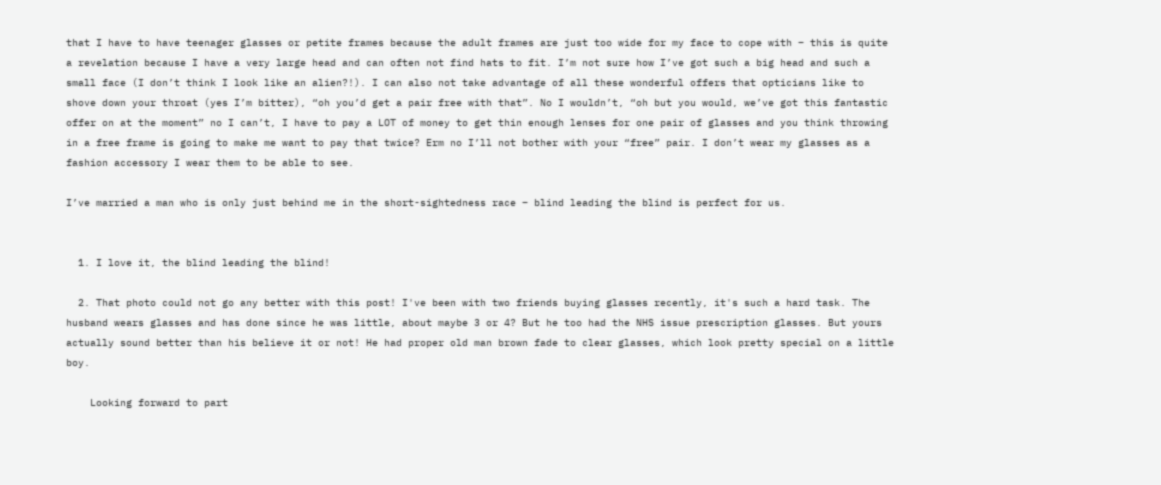that I have to have teenager glasses or petite frames because the adult frames are just too wide for my face to cope with – this is quite a revelation because I have a very large head and can often not find hats to fit. I’m not sure how I’ve got such a big head and such a small face (I don’t think I look like an alien?!). I can also not take advantage of all these wonderful offers that opticians like to shove down your throat (yes I’m bitter), “oh you’d get a pair free with that”. No I wouldn’t, “oh but you would, we’ve got this fantastic offer on at the moment” no I can’t, I have to pay a LOT of money to get thin enough lenses for one pair of glasses and you think throwing in a free frame is going to make me want to pay that twice? Erm no I’ll not bother with your “free” pair. I don’t wear my glasses as a fashion accessory I wear them to be able to see.

I’ve married a man who is only just behind me in the short-sightedness race – blind leading the blind is perfect for us.


  1. I love it, the blind leading the blind!

  2. That photo could not go any better with this post! I've been with two friends buying glasses recently, it's such a hard task. The husband wears glasses and has done since he was little, about maybe 3 or 4? But he too had the NHS issue prescription glasses. But yours actually sound better than his believe it or not! He had proper old man brown fade to clear glasses, which look pretty special on a little boy.

    Looking forward to part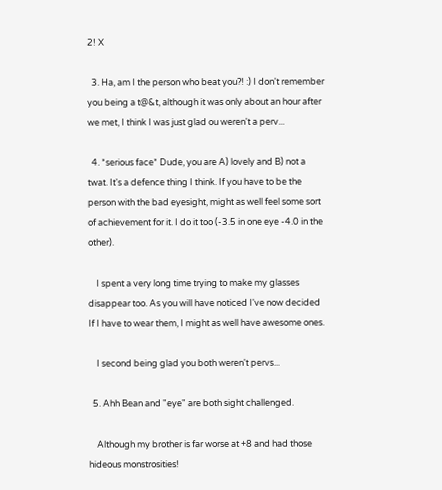2! X

  3. Ha, am I the person who beat you?! :) I don't remember you being a t@&t, although it was only about an hour after we met, I think I was just glad ou weren't a perv...

  4. *serious face* Dude, you are A) lovely and B) not a twat. It's a defence thing I think. If you have to be the person with the bad eyesight, might as well feel some sort of achievement for it. I do it too (-3.5 in one eye -4.0 in the other).

    I spent a very long time trying to make my glasses disappear too. As you will have noticed I've now decided If I have to wear them, I might as well have awesome ones.

    I second being glad you both weren't pervs...

  5. Ahh Bean and "eye" are both sight challenged.

    Although my brother is far worse at +8 and had those hideous monstrosities!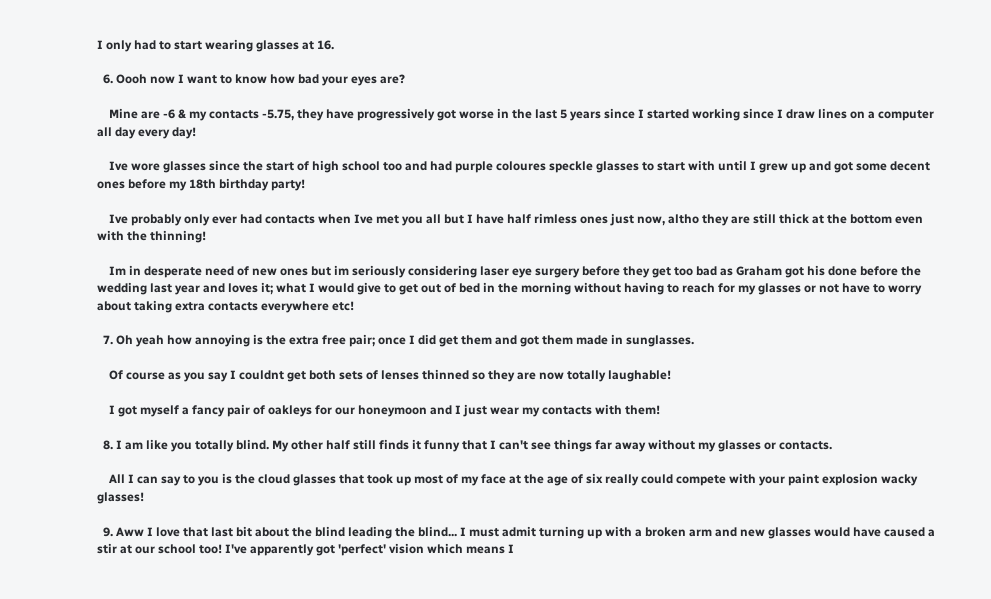I only had to start wearing glasses at 16.

  6. Oooh now I want to know how bad your eyes are?

    Mine are -6 & my contacts -5.75, they have progressively got worse in the last 5 years since I started working since I draw lines on a computer all day every day!

    Ive wore glasses since the start of high school too and had purple coloures speckle glasses to start with until I grew up and got some decent ones before my 18th birthday party!

    Ive probably only ever had contacts when Ive met you all but I have half rimless ones just now, altho they are still thick at the bottom even with the thinning!

    Im in desperate need of new ones but im seriously considering laser eye surgery before they get too bad as Graham got his done before the wedding last year and loves it; what I would give to get out of bed in the morning without having to reach for my glasses or not have to worry about taking extra contacts everywhere etc!

  7. Oh yeah how annoying is the extra free pair; once I did get them and got them made in sunglasses.

    Of course as you say I couldnt get both sets of lenses thinned so they are now totally laughable!

    I got myself a fancy pair of oakleys for our honeymoon and I just wear my contacts with them!

  8. I am like you totally blind. My other half still finds it funny that I can't see things far away without my glasses or contacts.

    All I can say to you is the cloud glasses that took up most of my face at the age of six really could compete with your paint explosion wacky glasses!

  9. Aww I love that last bit about the blind leading the blind... I must admit turning up with a broken arm and new glasses would have caused a stir at our school too! I've apparently got 'perfect' vision which means I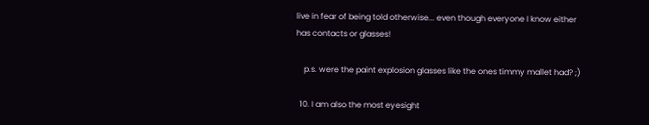live in fear of being told otherwise... even though everyone I know either has contacts or glasses!

    p.s. were the paint explosion glasses like the ones timmy mallet had? ;)

  10. I am also the most eyesight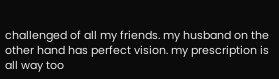challenged of all my friends. my husband on the other hand has perfect vision. my prescription is all way too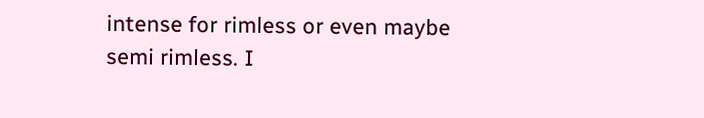intense for rimless or even maybe semi rimless. I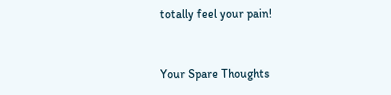totally feel your pain!


Your Spare Thoughts